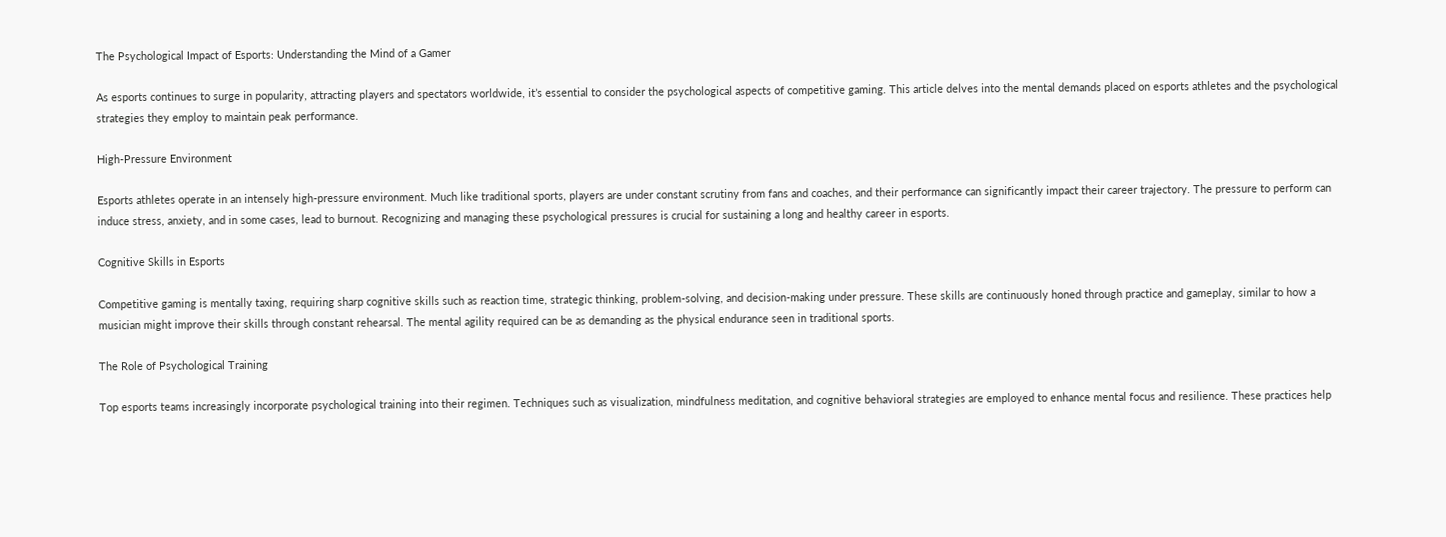The Psychological Impact of Esports: Understanding the Mind of a Gamer

As esports continues to surge in popularity, attracting players and spectators worldwide, it’s essential to consider the psychological aspects of competitive gaming. This article delves into the mental demands placed on esports athletes and the psychological strategies they employ to maintain peak performance.

High-Pressure Environment

Esports athletes operate in an intensely high-pressure environment. Much like traditional sports, players are under constant scrutiny from fans and coaches, and their performance can significantly impact their career trajectory. The pressure to perform can induce stress, anxiety, and in some cases, lead to burnout. Recognizing and managing these psychological pressures is crucial for sustaining a long and healthy career in esports.

Cognitive Skills in Esports

Competitive gaming is mentally taxing, requiring sharp cognitive skills such as reaction time, strategic thinking, problem-solving, and decision-making under pressure. These skills are continuously honed through practice and gameplay, similar to how a musician might improve their skills through constant rehearsal. The mental agility required can be as demanding as the physical endurance seen in traditional sports.

The Role of Psychological Training

Top esports teams increasingly incorporate psychological training into their regimen. Techniques such as visualization, mindfulness meditation, and cognitive behavioral strategies are employed to enhance mental focus and resilience. These practices help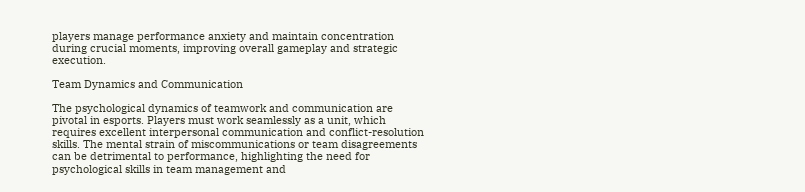players manage performance anxiety and maintain concentration during crucial moments, improving overall gameplay and strategic execution.

Team Dynamics and Communication

The psychological dynamics of teamwork and communication are pivotal in esports. Players must work seamlessly as a unit, which requires excellent interpersonal communication and conflict-resolution skills. The mental strain of miscommunications or team disagreements can be detrimental to performance, highlighting the need for psychological skills in team management and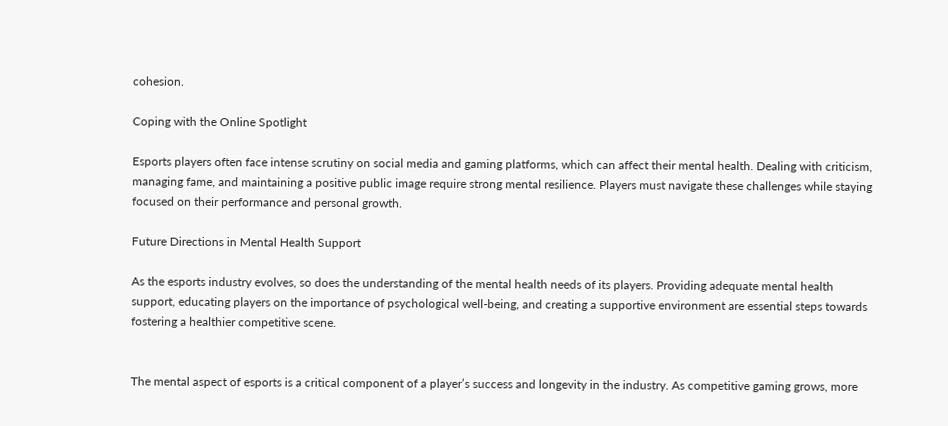cohesion.

Coping with the Online Spotlight

Esports players often face intense scrutiny on social media and gaming platforms, which can affect their mental health. Dealing with criticism, managing fame, and maintaining a positive public image require strong mental resilience. Players must navigate these challenges while staying focused on their performance and personal growth.

Future Directions in Mental Health Support

As the esports industry evolves, so does the understanding of the mental health needs of its players. Providing adequate mental health support, educating players on the importance of psychological well-being, and creating a supportive environment are essential steps towards fostering a healthier competitive scene.


The mental aspect of esports is a critical component of a player’s success and longevity in the industry. As competitive gaming grows, more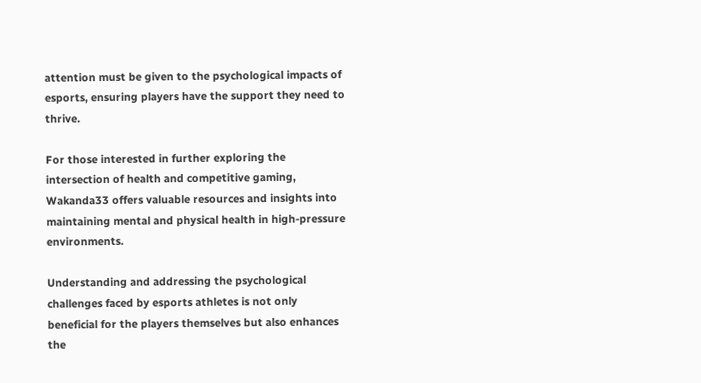attention must be given to the psychological impacts of esports, ensuring players have the support they need to thrive.

For those interested in further exploring the intersection of health and competitive gaming, Wakanda33 offers valuable resources and insights into maintaining mental and physical health in high-pressure environments.

Understanding and addressing the psychological challenges faced by esports athletes is not only beneficial for the players themselves but also enhances the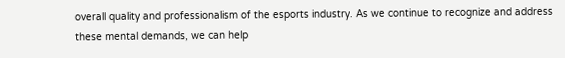overall quality and professionalism of the esports industry. As we continue to recognize and address these mental demands, we can help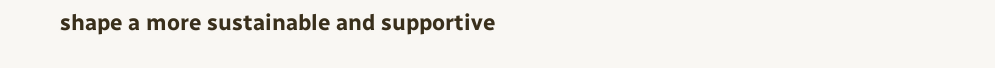shape a more sustainable and supportive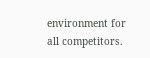environment for all competitors.